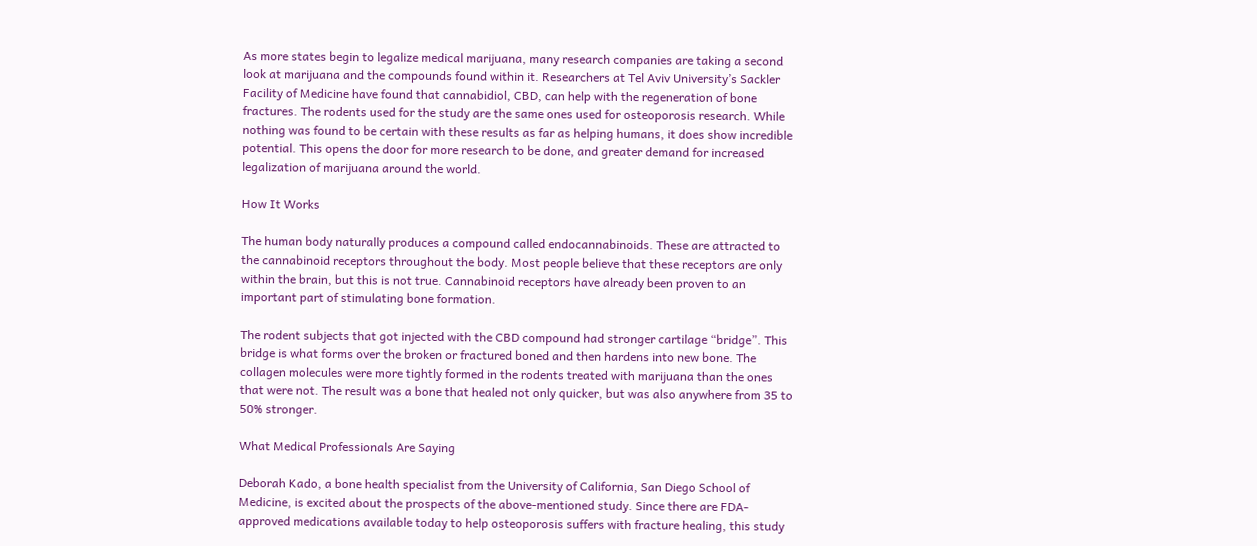As more states begin to legalize medical marijuana, many research companies are taking a second look at marijuana and the compounds found within it. Researchers at Tel Aviv University’s Sackler Facility of Medicine have found that cannabidiol, CBD, can help with the regeneration of bone fractures. The rodents used for the study are the same ones used for osteoporosis research. While nothing was found to be certain with these results as far as helping humans, it does show incredible potential. This opens the door for more research to be done, and greater demand for increased legalization of marijuana around the world.

How It Works

The human body naturally produces a compound called endocannabinoids. These are attracted to the cannabinoid receptors throughout the body. Most people believe that these receptors are only within the brain, but this is not true. Cannabinoid receptors have already been proven to an important part of stimulating bone formation.

The rodent subjects that got injected with the CBD compound had stronger cartilage “bridge”. This bridge is what forms over the broken or fractured boned and then hardens into new bone. The collagen molecules were more tightly formed in the rodents treated with marijuana than the ones that were not. The result was a bone that healed not only quicker, but was also anywhere from 35 to 50% stronger.

What Medical Professionals Are Saying

Deborah Kado, a bone health specialist from the University of California, San Diego School of Medicine, is excited about the prospects of the above-mentioned study. Since there are FDA-approved medications available today to help osteoporosis suffers with fracture healing, this study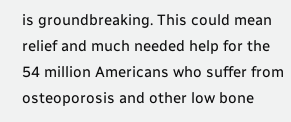is groundbreaking. This could mean relief and much needed help for the 54 million Americans who suffer from osteoporosis and other low bone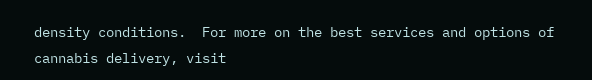density conditions.  For more on the best services and options of cannabis delivery, visit